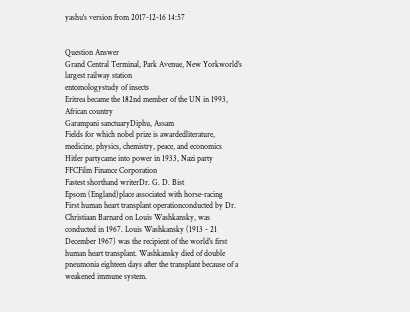yashu's version from 2017-12-16 14:57


Question Answer
Grand Central Terminal, Park Avenue, New Yorkworld's largest railway station
entomologystudy of insects
Eritrea became the 182nd member of the UN in 1993, African country
Garampani sanctuaryDiphu, Assam
Fields for which nobel prize is awardedliterature, medicine, physics, chemistry, peace, and economics
Hitler partycame into power in 1933, Nazi party
FFCFilm Finance Corporation
Fastest shorthand writerDr. G. D. Bist
Epsom (England)place associated with horse-racing
First human heart transplant operationconducted by Dr. Christiaan Barnard on Louis Washkansky, was conducted in 1967. Louis Washkansky (1913 - 21 December 1967) was the recipient of the world's first human heart transplant. Washkansky died of double pneumonia eighteen days after the transplant because of a weakened immune system.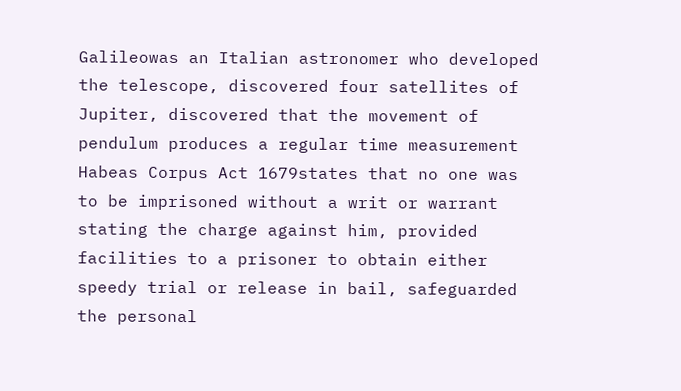Galileowas an Italian astronomer who developed the telescope, discovered four satellites of Jupiter, discovered that the movement of pendulum produces a regular time measurement
Habeas Corpus Act 1679states that no one was to be imprisoned without a writ or warrant stating the charge against him, provided facilities to a prisoner to obtain either speedy trial or release in bail, safeguarded the personal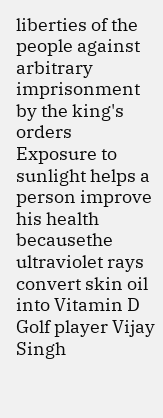liberties of the people against arbitrary imprisonment by the king's orders
Exposure to sunlight helps a person improve his health becausethe ultraviolet rays convert skin oil into Vitamin D
Golf player Vijay Singh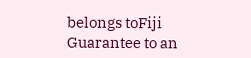belongs toFiji
Guarantee to an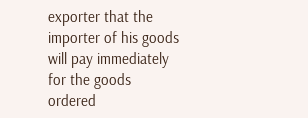exporter that the importer of his goods will pay immediately for the goods ordered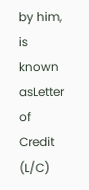by him, is known asLetter of Credit (L/C)